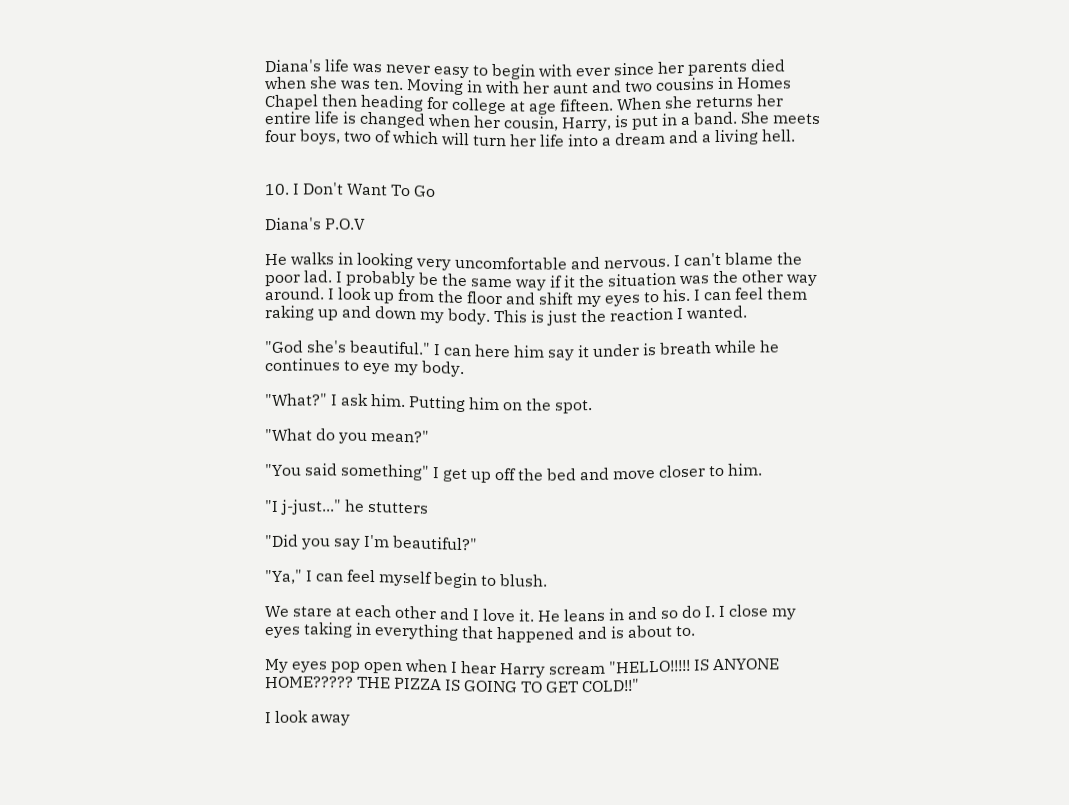Diana's life was never easy to begin with ever since her parents died when she was ten. Moving in with her aunt and two cousins in Homes Chapel then heading for college at age fifteen. When she returns her entire life is changed when her cousin, Harry, is put in a band. She meets four boys, two of which will turn her life into a dream and a living hell.


10. I Don't Want To Go

Diana's P.O.V

He walks in looking very uncomfortable and nervous. I can't blame the poor lad. I probably be the same way if it the situation was the other way around. I look up from the floor and shift my eyes to his. I can feel them raking up and down my body. This is just the reaction I wanted.

"God she's beautiful." I can here him say it under is breath while he continues to eye my body.

"What?" I ask him. Putting him on the spot.

"What do you mean?"

"You said something" I get up off the bed and move closer to him.

"I j-just..." he stutters

"Did you say I'm beautiful?"

"Ya," I can feel myself begin to blush.

We stare at each other and I love it. He leans in and so do I. I close my eyes taking in everything that happened and is about to.

My eyes pop open when I hear Harry scream "HELLO!!!!! IS ANYONE HOME????? THE PIZZA IS GOING TO GET COLD!!"

I look away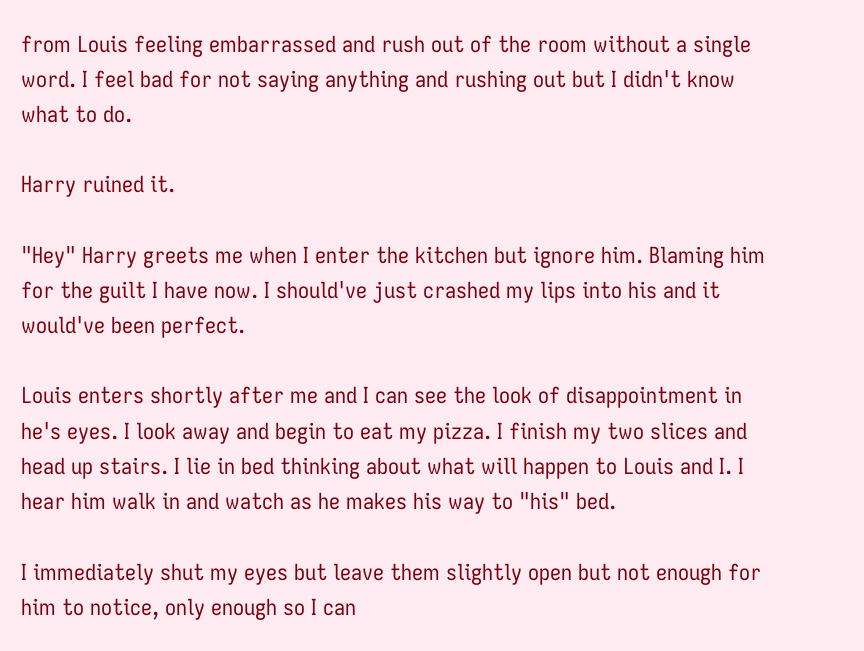from Louis feeling embarrassed and rush out of the room without a single word. I feel bad for not saying anything and rushing out but I didn't know what to do.

Harry ruined it.

"Hey" Harry greets me when I enter the kitchen but ignore him. Blaming him for the guilt I have now. I should've just crashed my lips into his and it would've been perfect.

Louis enters shortly after me and I can see the look of disappointment in he's eyes. I look away and begin to eat my pizza. I finish my two slices and head up stairs. I lie in bed thinking about what will happen to Louis and I. I hear him walk in and watch as he makes his way to "his" bed.

I immediately shut my eyes but leave them slightly open but not enough for him to notice, only enough so I can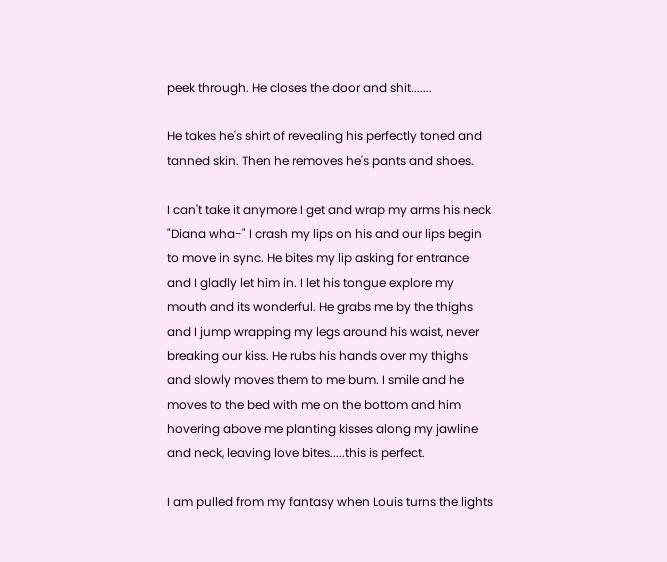peek through. He closes the door and shit.......

He takes he's shirt of revealing his perfectly toned and tanned skin. Then he removes he's pants and shoes.

I can't take it anymore I get and wrap my arms his neck "Diana wha-" I crash my lips on his and our lips begin to move in sync. He bites my lip asking for entrance and I gladly let him in. I let his tongue explore my mouth and its wonderful. He grabs me by the thighs and I jump wrapping my legs around his waist, never breaking our kiss. He rubs his hands over my thighs and slowly moves them to me bum. I smile and he moves to the bed with me on the bottom and him hovering above me planting kisses along my jawline and neck, leaving love bites.....this is perfect.

I am pulled from my fantasy when Louis turns the lights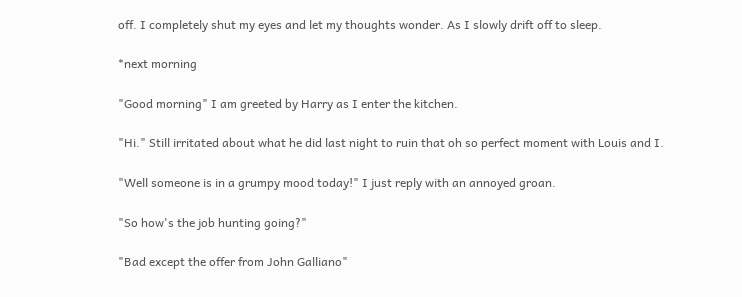off. I completely shut my eyes and let my thoughts wonder. As I slowly drift off to sleep.

*next morning

"Good morning" I am greeted by Harry as I enter the kitchen.

"Hi." Still irritated about what he did last night to ruin that oh so perfect moment with Louis and I.

"Well someone is in a grumpy mood today!" I just reply with an annoyed groan.

"So how's the job hunting going?"

"Bad except the offer from John Galliano"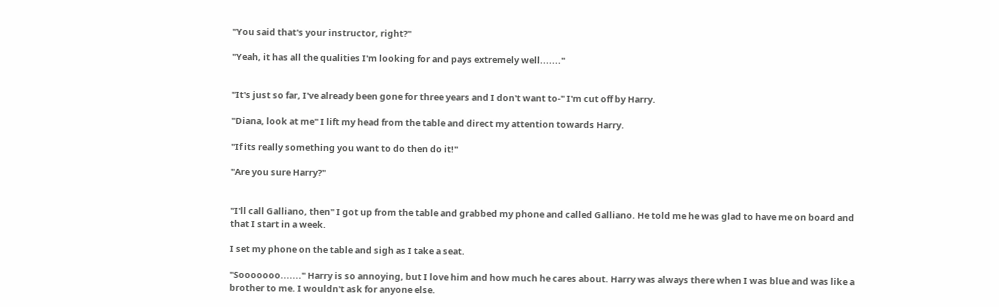"You said that's your instructor, right?"

"Yeah, it has all the qualities I'm looking for and pays extremely well......."


"It's just so far, I've already been gone for three years and I don't want to-" I'm cut off by Harry.

"Diana, look at me" I lift my head from the table and direct my attention towards Harry.

"If its really something you want to do then do it!"

"Are you sure Harry?"


"I'll call Galliano, then" I got up from the table and grabbed my phone and called Galliano. He told me he was glad to have me on board and that I start in a week.

I set my phone on the table and sigh as I take a seat.

"Sooooooo......." Harry is so annoying, but I love him and how much he cares about. Harry was always there when I was blue and was like a brother to me. I wouldn't ask for anyone else.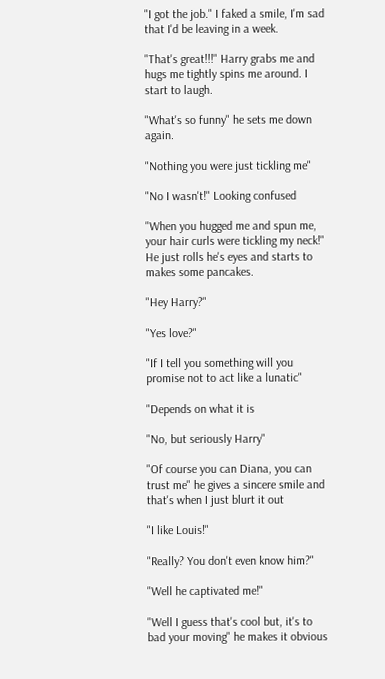"I got the job." I faked a smile, I'm sad that I'd be leaving in a week.

"That's great!!!" Harry grabs me and hugs me tightly spins me around. I start to laugh.

"What's so funny" he sets me down again.

"Nothing you were just tickling me"

"No I wasn't!" Looking confused

"When you hugged me and spun me, your hair curls were tickling my neck!" He just rolls he's eyes and starts to makes some pancakes.

"Hey Harry?"

"Yes love?"

"If I tell you something will you promise not to act like a lunatic"

"Depends on what it is

"No, but seriously Harry"

"Of course you can Diana, you can trust me" he gives a sincere smile and that's when I just blurt it out

"I like Louis!"

"Really? You don't even know him?"

"Well he captivated me!"

"Well I guess that's cool but, it's to bad your moving" he makes it obvious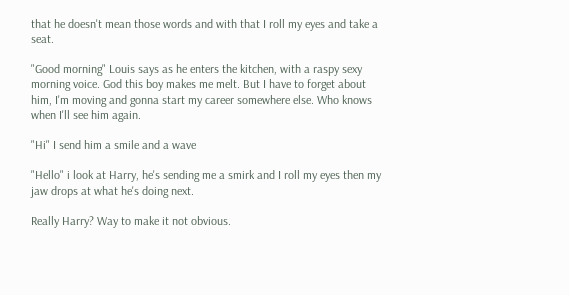that he doesn't mean those words and with that I roll my eyes and take a seat.

"Good morning" Louis says as he enters the kitchen, with a raspy sexy morning voice. God this boy makes me melt. But I have to forget about him, I'm moving and gonna start my career somewhere else. Who knows when I'll see him again.

"Hi" I send him a smile and a wave

"Hello" i look at Harry, he's sending me a smirk and I roll my eyes then my jaw drops at what he's doing next.

Really Harry? Way to make it not obvious.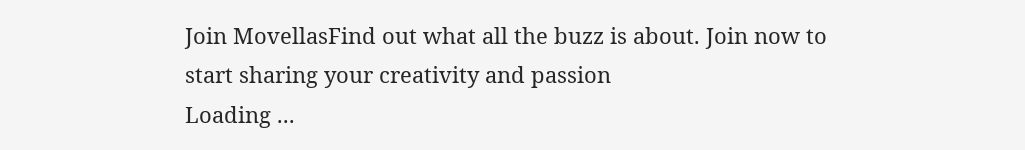Join MovellasFind out what all the buzz is about. Join now to start sharing your creativity and passion
Loading ...